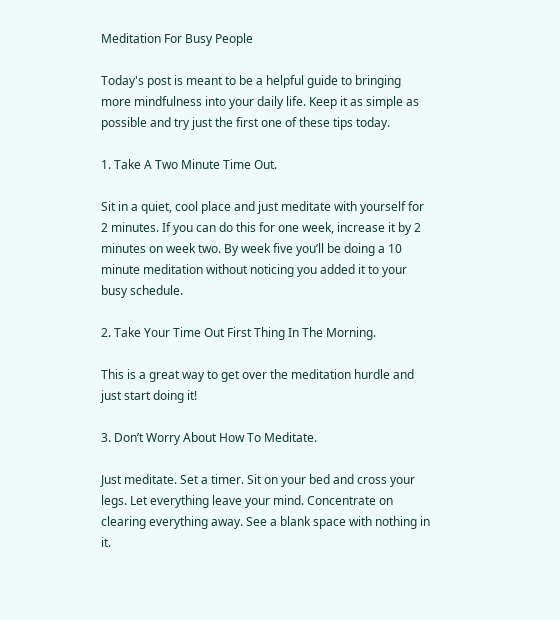Meditation For Busy People

Today's post is meant to be a helpful guide to bringing more mindfulness into your daily life. Keep it as simple as possible and try just the first one of these tips today.

1. Take A Two Minute Time Out.

Sit in a quiet, cool place and just meditate with yourself for 2 minutes. If you can do this for one week, increase it by 2 minutes on week two. By week five you’ll be doing a 10 minute meditation without noticing you added it to your busy schedule.

2. Take Your Time Out First Thing In The Morning.

This is a great way to get over the meditation hurdle and just start doing it!

3. Don’t Worry About How To Meditate.

Just meditate. Set a timer. Sit on your bed and cross your legs. Let everything leave your mind. Concentrate on clearing everything away. See a blank space with nothing in it.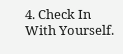4. Check In With Yourself.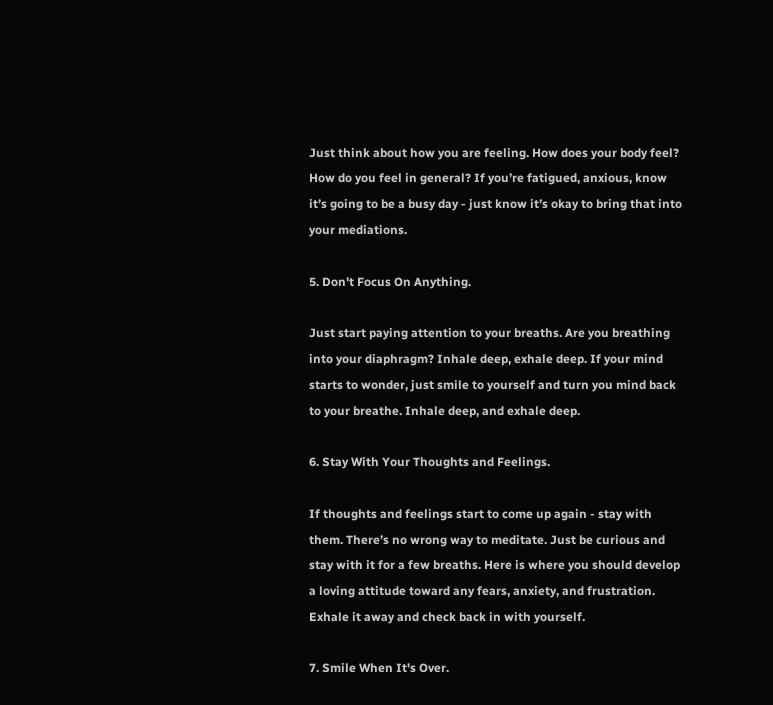Just think about how you are feeling. How does your body feel? How do you feel in general? If you’re fatigued, anxious, know it’s going to be a busy day - just know it’s okay to bring that into your mediations.

5. Don't Focus On Anything.

Just start paying attention to your breaths. Are you breathing into your diaphragm? Inhale deep, exhale deep. If your mind starts to wonder, just smile to yourself and turn you mind back to your breathe. Inhale deep, and exhale deep.

6. Stay With Your Thoughts and Feelings.

If thoughts and feelings start to come up again - stay with them. There’s no wrong way to meditate. Just be curious and stay with it for a few breaths. Here is where you should develop a loving attitude toward any fears, anxiety, and frustration. Exhale it away and check back in with yourself.

7. Smile When It's Over.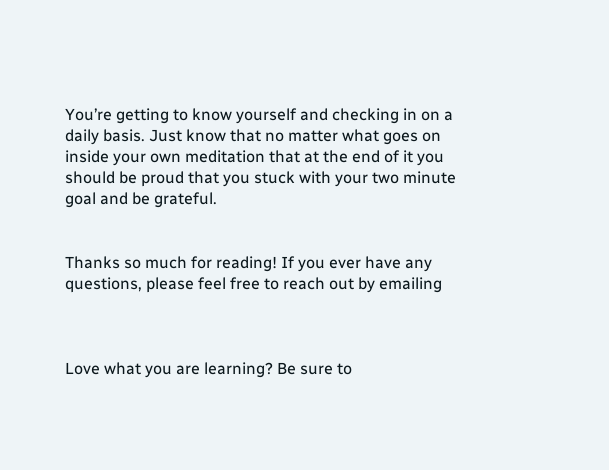You’re getting to know yourself and checking in on a daily basis. Just know that no matter what goes on inside your own meditation that at the end of it you should be proud that you stuck with your two minute goal and be grateful.


Thanks so much for reading! If you ever have any questions, please feel free to reach out by emailing



Love what you are learning? Be sure to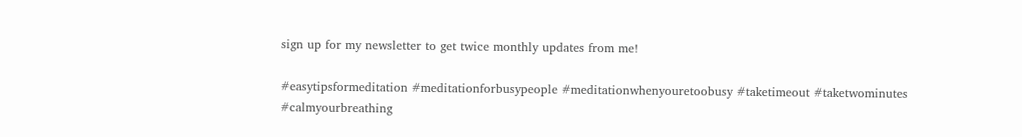sign up for my newsletter to get twice monthly updates from me!

#easytipsformeditation #meditationforbusypeople #meditationwhenyouretoobusy #taketimeout #taketwominutes #calmyourbreathing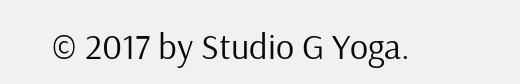© 2017 by Studio G Yoga.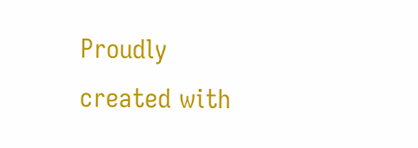Proudly created with